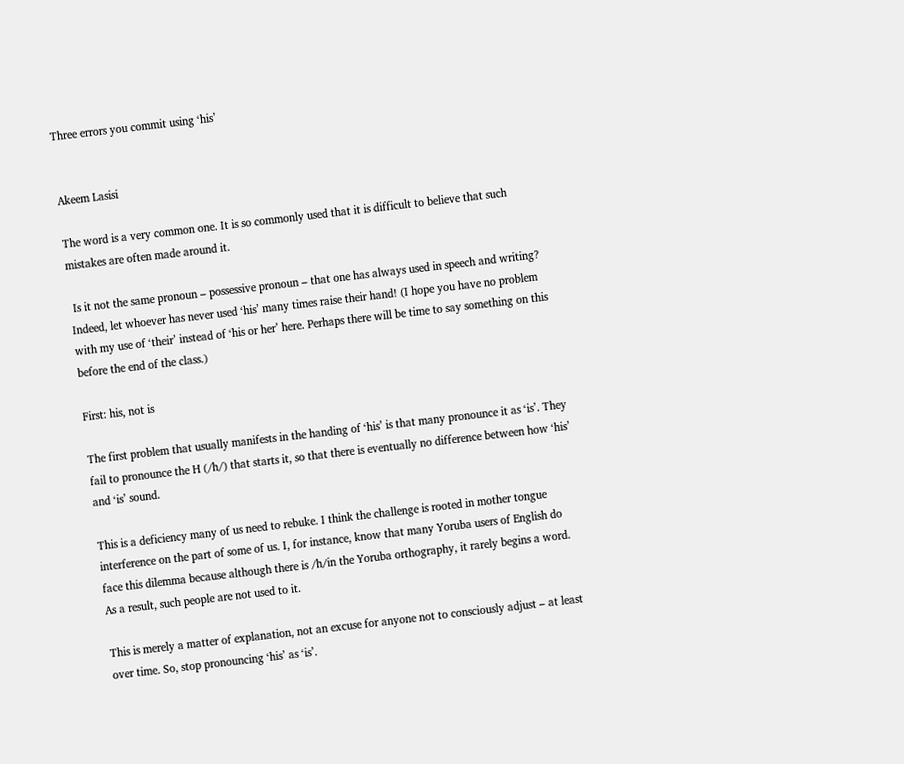Three errors you commit using ‘his’


Akeem Lasisi

The word is a very common one. It is so commonly used that it is difficult to believe that such mistakes are often made around it.

 Is it not the same pronoun – possessive pronoun – that one has always used in speech and writing? Indeed, let whoever has never used ‘his’ many times raise their hand! (I hope you have no problem with my use of ‘their’ instead of ‘his or her’ here. Perhaps there will be time to say something on this before the end of the class.)

First: his, not is

The first problem that usually manifests in the handing of ‘his’ is that many pronounce it as ‘is’. They fail to pronounce the H (/h/) that starts it, so that there is eventually no difference between how ‘his’ and ‘is’ sound.

This is a deficiency many of us need to rebuke. I think the challenge is rooted in mother tongue interference on the part of some of us. I, for instance, know that many Yoruba users of English do face this dilemma because although there is /h/in the Yoruba orthography, it rarely begins a word. As a result, such people are not used to it.

This is merely a matter of explanation, not an excuse for anyone not to consciously adjust – at least over time. So, stop pronouncing ‘his’ as ‘is’.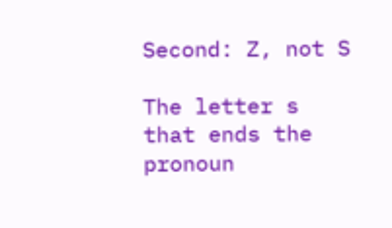Second: Z, not S

The letter s that ends the pronoun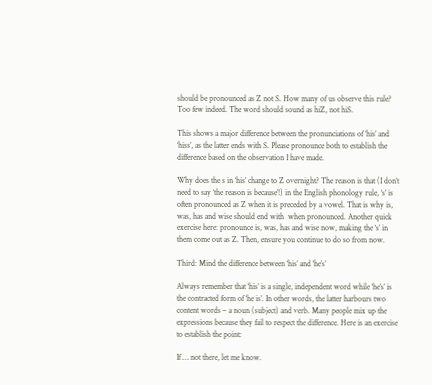should be pronounced as Z not S. How many of us observe this rule? Too few indeed. The word should sound as hiZ, not hiS.

This shows a major difference between the pronunciations of ‘his’ and ‘hiss’, as the latter ends with S. Please pronounce both to establish the difference based on the observation I have made.

Why does the s in ‘his’ change to Z overnight? The reason is that (I don’t need to say ‘the reason is because’!) in the English phonology rule, ‘s’ is often pronounced as Z when it is preceded by a vowel. That is why is, was, has and wise should end with  when pronounced. Another quick exercise here: pronounce is, was, has and wise now, making the ‘s’ in them come out as Z. Then, ensure you continue to do so from now.

Third: Mind the difference between ‘his’ and ‘he’s’

Always remember that ‘his’ is a single, independent word while ‘he’s’ is the contracted form of ‘he is’. In other words, the latter harbours two content words – a noun (subject) and verb. Many people mix up the expressions because they fail to respect the difference. Here is an exercise to establish the point:

If … not there, let me know.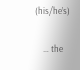(his/he’s)

    … the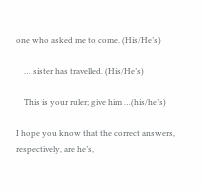one who asked me to come. (His/He’s)

    … sister has travelled. (His/He’s)

    This is your ruler; give him …(his/he’s)

I hope you know that the correct answers, respectively, are he’s,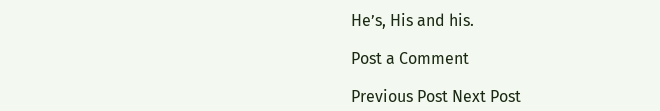He’s, His and his.

Post a Comment

Previous Post Next Post